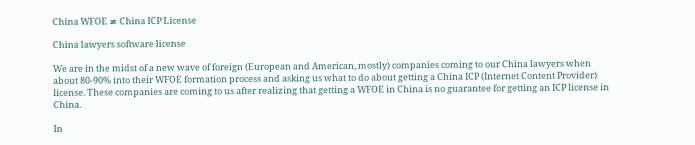China WFOE ≠ China ICP License

China lawyers software license

We are in the midst of a new wave of foreign (European and American, mostly) companies coming to our China lawyers when about 80-90% into their WFOE formation process and asking us what to do about getting a China ICP (Internet Content Provider) license. These companies are coming to us after realizing that getting a WFOE in China is no guarantee for getting an ICP license in China.

In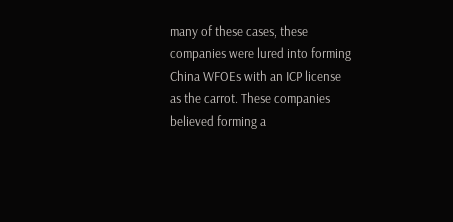many of these cases, these companies were lured into forming China WFOEs with an ICP license as the carrot. These companies believed forming a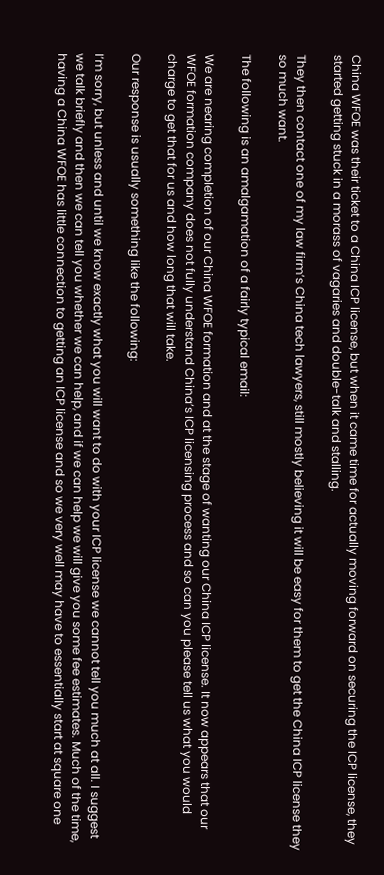China WFOE was their ticket to a China ICP license, but when it came time for actually moving forward on securing the ICP license, they started getting stuck in a morass of vagaries and double-talk and stalling.

They then contact one of my law firm’s China tech lawyers, still mostly believing it will be easy for them to get the China ICP license they so much want.

The following is an amalgamation of a fairly typical email:

We are nearing completion of our China WFOE formation and at the stage of wanting our China ICP license. It now appears that our WFOE formation company does not fully understand China’s ICP licensing process and so can you please tell us what you would charge to get that for us and how long that will take.

Our response is usually something like the following:

I’m sorry, but unless and until we know exactly what you will want to do with your ICP license we cannot tell you much at all. I suggest we talk briefly and then we can tell you whether we can help, and if we can help we will give you some fee estimates. Much of the time, having a China WFOE has little connection to getting an ICP license and so we very well may have to essentially start at square one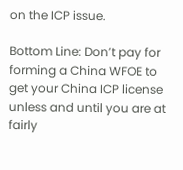on the ICP issue.

Bottom Line: Don’t pay for forming a China WFOE to get your China ICP license unless and until you are at fairly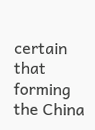certain that forming the China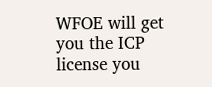WFOE will get you the ICP license you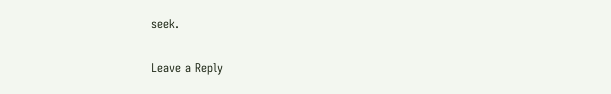seek.

Leave a Reply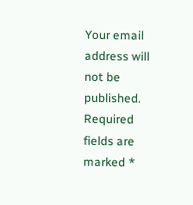Your email address will not be published. Required fields are marked *